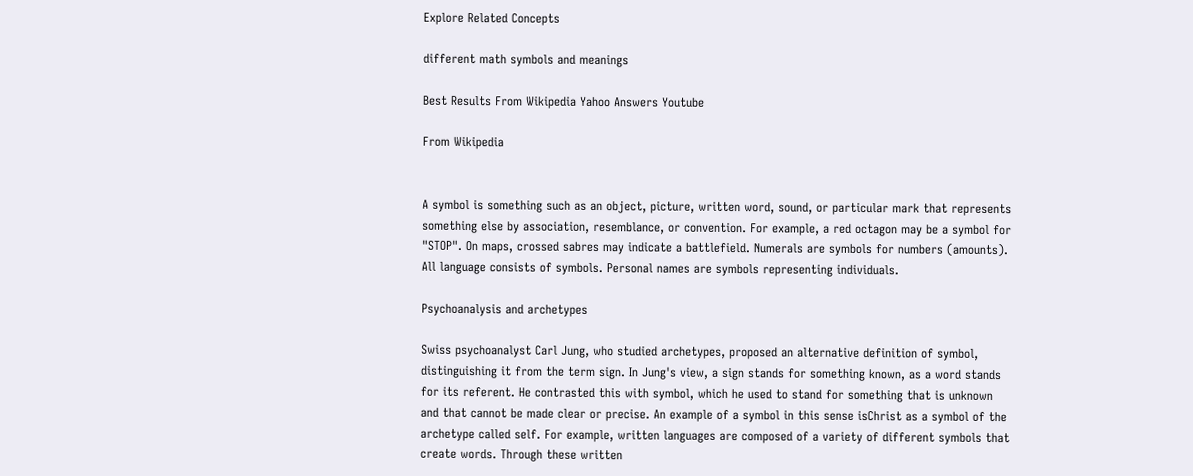Explore Related Concepts

different math symbols and meanings

Best Results From Wikipedia Yahoo Answers Youtube

From Wikipedia


A symbol is something such as an object, picture, written word, sound, or particular mark that represents something else by association, resemblance, or convention. For example, a red octagon may be a symbol for "STOP". On maps, crossed sabres may indicate a battlefield. Numerals are symbols for numbers (amounts). All language consists of symbols. Personal names are symbols representing individuals.

Psychoanalysis and archetypes

Swiss psychoanalyst Carl Jung, who studied archetypes, proposed an alternative definition of symbol, distinguishing it from the term sign. In Jung's view, a sign stands for something known, as a word stands for its referent. He contrasted this with symbol, which he used to stand for something that is unknown and that cannot be made clear or precise. An example of a symbol in this sense isChrist as a symbol of the archetype called self. For example, written languages are composed of a variety of different symbols that create words. Through these written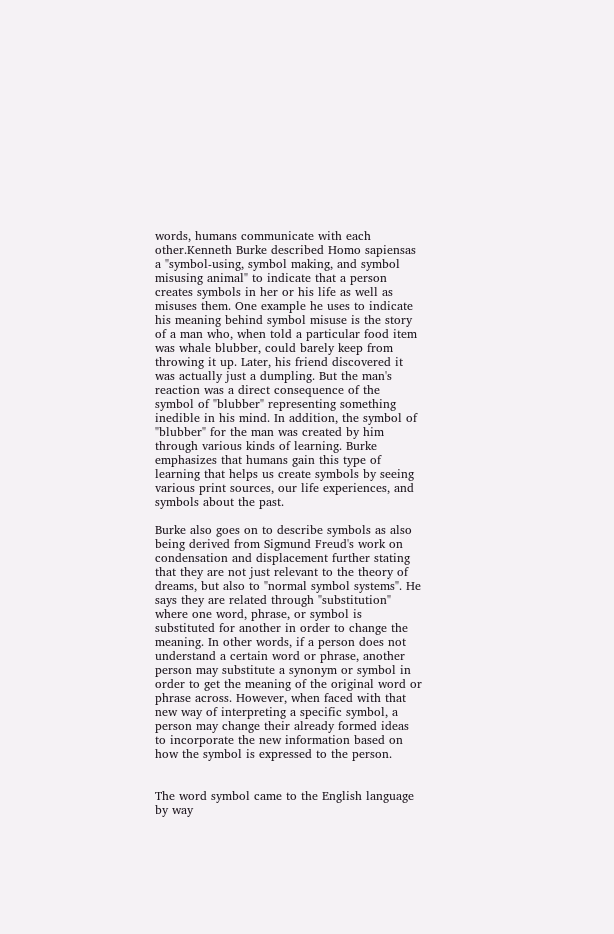words, humans communicate with each other.Kenneth Burke described Homo sapiensas a "symbol-using, symbol making, and symbol misusing animal" to indicate that a person creates symbols in her or his life as well as misuses them. One example he uses to indicate his meaning behind symbol misuse is the story of a man who, when told a particular food item was whale blubber, could barely keep from throwing it up. Later, his friend discovered it was actually just a dumpling. But the man's reaction was a direct consequence of the symbol of "blubber" representing something inedible in his mind. In addition, the symbol of "blubber" for the man was created by him through various kinds of learning. Burke emphasizes that humans gain this type of learning that helps us create symbols by seeing various print sources, our life experiences, and symbols about the past.

Burke also goes on to describe symbols as also being derived from Sigmund Freud's work on condensation and displacement further stating that they are not just relevant to the theory of dreams, but also to "normal symbol systems". He says they are related through "substitution" where one word, phrase, or symbol is substituted for another in order to change the meaning. In other words, if a person does not understand a certain word or phrase, another person may substitute a synonym or symbol in order to get the meaning of the original word or phrase across. However, when faced with that new way of interpreting a specific symbol, a person may change their already formed ideas to incorporate the new information based on how the symbol is expressed to the person.


The word symbol came to the English language by way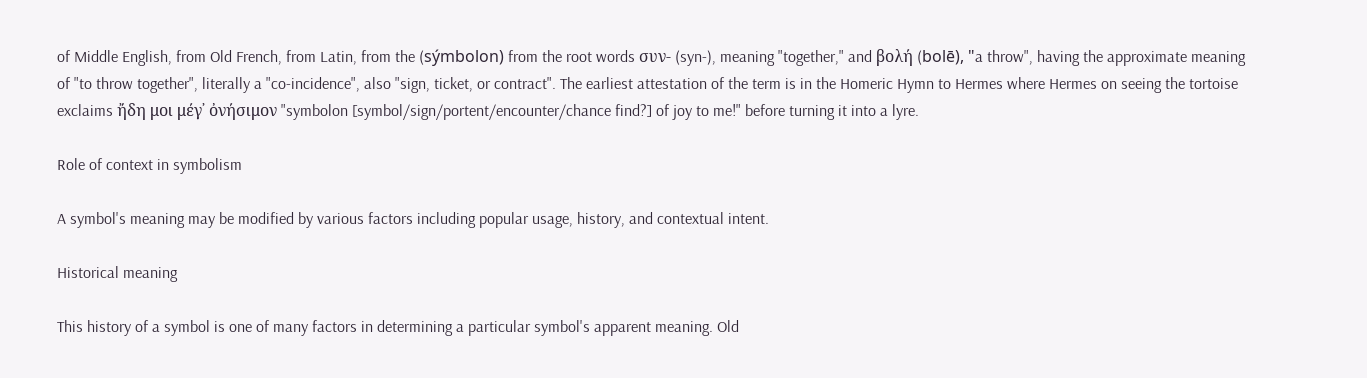of Middle English, from Old French, from Latin, from the (sýmbolon) from the root words συν- (syn-), meaning "together," and βολή (bolē), "a throw", having the approximate meaning of "to throw together", literally a "co-incidence", also "sign, ticket, or contract". The earliest attestation of the term is in the Homeric Hymn to Hermes where Hermes on seeing the tortoise exclaims ἤδη μοι μέγ᾽ ὀνήσιμον "symbolon [symbol/sign/portent/encounter/chance find?] of joy to me!" before turning it into a lyre.

Role of context in symbolism

A symbol's meaning may be modified by various factors including popular usage, history, and contextual intent.

Historical meaning

This history of a symbol is one of many factors in determining a particular symbol's apparent meaning. Old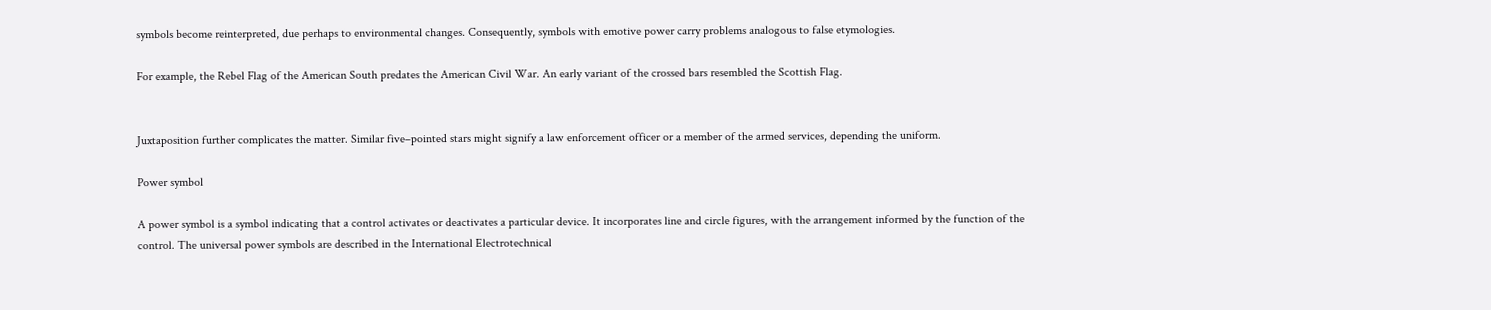symbols become reinterpreted, due perhaps to environmental changes. Consequently, symbols with emotive power carry problems analogous to false etymologies.

For example, the Rebel Flag of the American South predates the American Civil War. An early variant of the crossed bars resembled the Scottish Flag.


Juxtaposition further complicates the matter. Similar five–pointed stars might signify a law enforcement officer or a member of the armed services, depending the uniform.

Power symbol

A power symbol is a symbol indicating that a control activates or deactivates a particular device. It incorporates line and circle figures, with the arrangement informed by the function of the control. The universal power symbols are described in the International Electrotechnical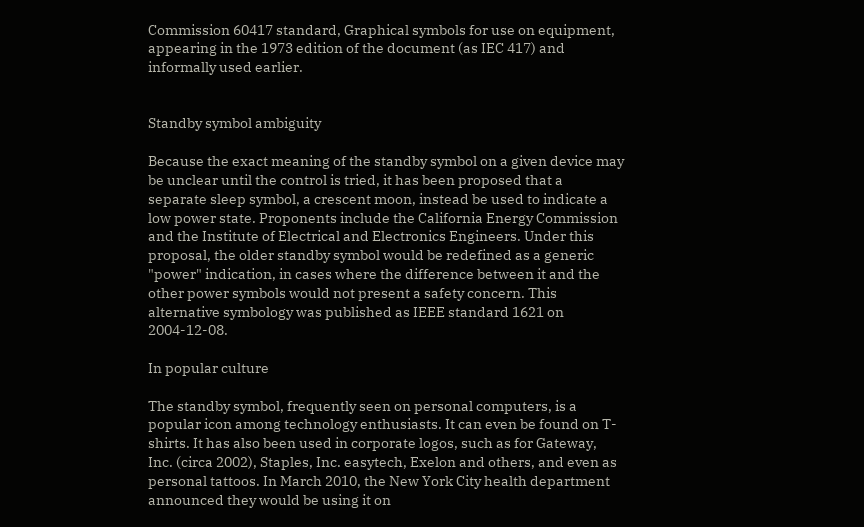Commission 60417 standard, Graphical symbols for use on equipment, appearing in the 1973 edition of the document (as IEC 417) and informally used earlier.


Standby symbol ambiguity

Because the exact meaning of the standby symbol on a given device may be unclear until the control is tried, it has been proposed that a separate sleep symbol, a crescent moon, instead be used to indicate a low power state. Proponents include the California Energy Commission and the Institute of Electrical and Electronics Engineers. Under this proposal, the older standby symbol would be redefined as a generic "power" indication, in cases where the difference between it and the other power symbols would not present a safety concern. This alternative symbology was published as IEEE standard 1621 on 2004-12-08.

In popular culture

The standby symbol, frequently seen on personal computers, is a popular icon among technology enthusiasts. It can even be found on T-shirts. It has also been used in corporate logos, such as for Gateway, Inc. (circa 2002), Staples, Inc. easytech, Exelon and others, and even as personal tattoos. In March 2010, the New York City health department announced they would be using it on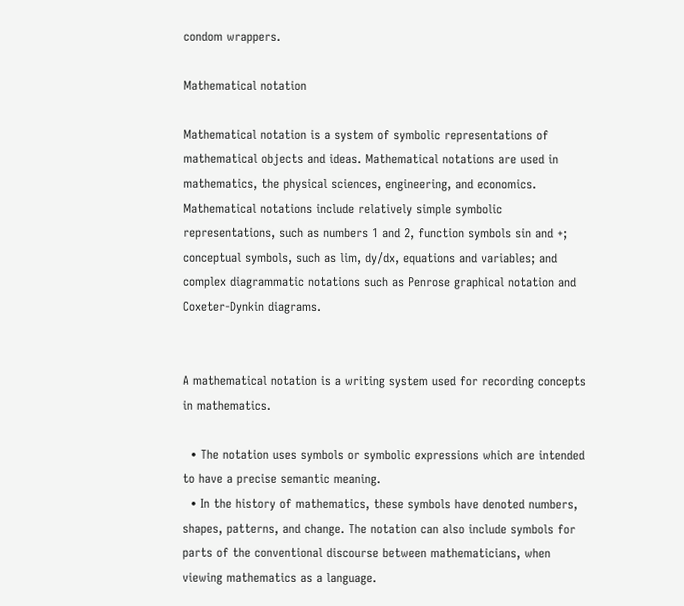condom wrappers.

Mathematical notation

Mathematical notation is a system of symbolic representations of mathematical objects and ideas. Mathematical notations are used in mathematics, the physical sciences, engineering, and economics. Mathematical notations include relatively simple symbolic representations, such as numbers 1 and 2, function symbols sin and +; conceptual symbols, such as lim, dy/dx, equations and variables; and complex diagrammatic notations such as Penrose graphical notation and Coxeter-Dynkin diagrams.


A mathematical notation is a writing system used for recording concepts in mathematics.

  • The notation uses symbols or symbolic expressions which are intended to have a precise semantic meaning.
  • In the history of mathematics, these symbols have denoted numbers, shapes, patterns, and change. The notation can also include symbols for parts of the conventional discourse between mathematicians, when viewing mathematics as a language.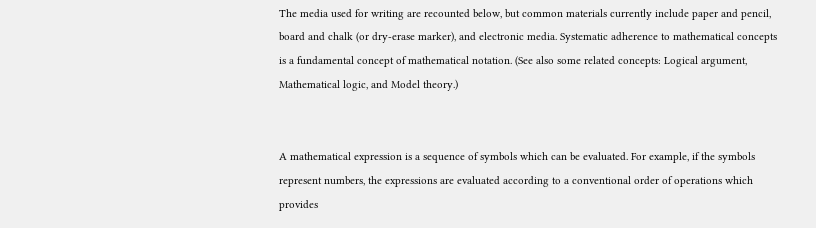The media used for writing are recounted below, but common materials currently include paper and pencil, board and chalk (or dry-erase marker), and electronic media. Systematic adherence to mathematical concepts is a fundamental concept of mathematical notation. (See also some related concepts: Logical argument, Mathematical logic, and Model theory.)


A mathematical expression is a sequence of symbols which can be evaluated. For example, if the symbols represent numbers, the expressions are evaluated according to a conventional order of operations which provides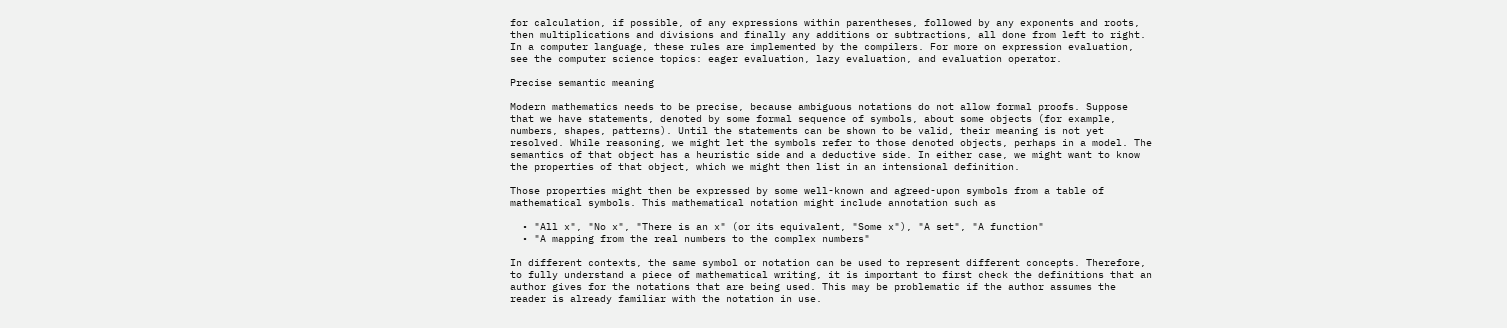for calculation, if possible, of any expressions within parentheses, followed by any exponents and roots, then multiplications and divisions and finally any additions or subtractions, all done from left to right. In a computer language, these rules are implemented by the compilers. For more on expression evaluation, see the computer science topics: eager evaluation, lazy evaluation, and evaluation operator.

Precise semantic meaning

Modern mathematics needs to be precise, because ambiguous notations do not allow formal proofs. Suppose that we have statements, denoted by some formal sequence of symbols, about some objects (for example, numbers, shapes, patterns). Until the statements can be shown to be valid, their meaning is not yet resolved. While reasoning, we might let the symbols refer to those denoted objects, perhaps in a model. The semantics of that object has a heuristic side and a deductive side. In either case, we might want to know the properties of that object, which we might then list in an intensional definition.

Those properties might then be expressed by some well-known and agreed-upon symbols from a table of mathematical symbols. This mathematical notation might include annotation such as

  • "All x", "No x", "There is an x" (or its equivalent, "Some x"), "A set", "A function"
  • "A mapping from the real numbers to the complex numbers"

In different contexts, the same symbol or notation can be used to represent different concepts. Therefore, to fully understand a piece of mathematical writing, it is important to first check the definitions that an author gives for the notations that are being used. This may be problematic if the author assumes the reader is already familiar with the notation in use.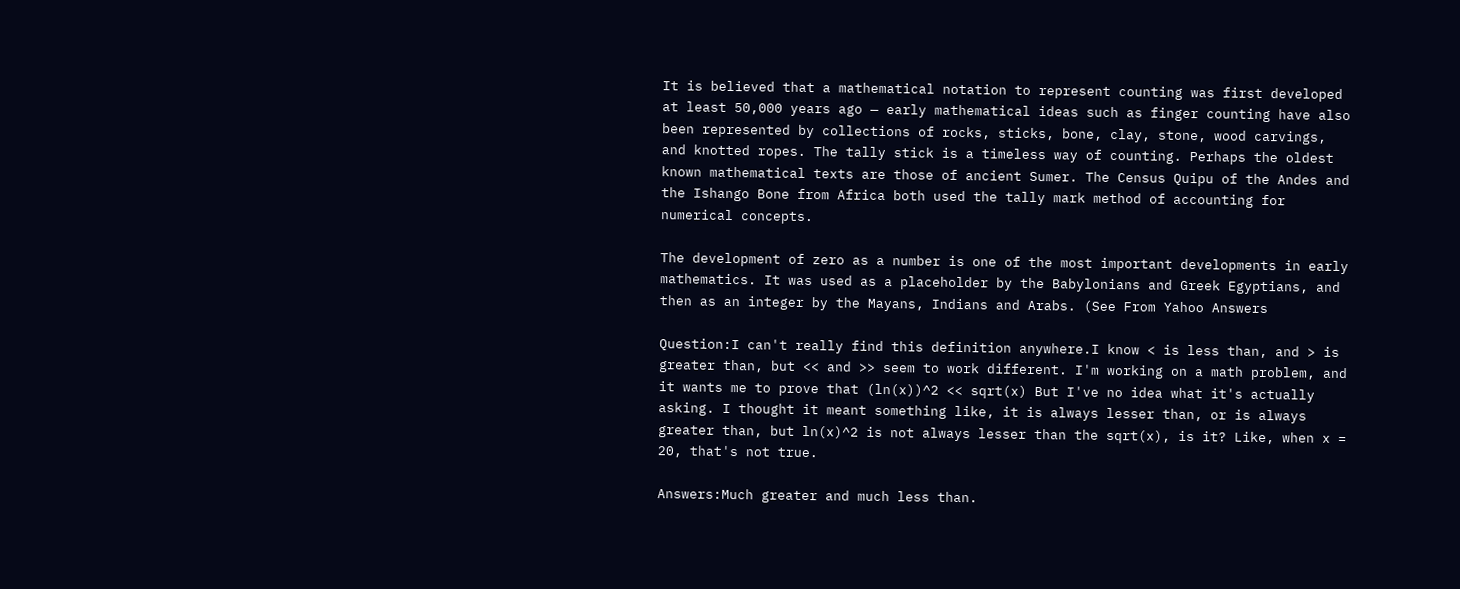It is believed that a mathematical notation to represent counting was first developed at least 50,000 years ago — early mathematical ideas such as finger counting have also been represented by collections of rocks, sticks, bone, clay, stone, wood carvings, and knotted ropes. The tally stick is a timeless way of counting. Perhaps the oldest known mathematical texts are those of ancient Sumer. The Census Quipu of the Andes and the Ishango Bone from Africa both used the tally mark method of accounting for numerical concepts.

The development of zero as a number is one of the most important developments in early mathematics. It was used as a placeholder by the Babylonians and Greek Egyptians, and then as an integer by the Mayans, Indians and Arabs. (See From Yahoo Answers

Question:I can't really find this definition anywhere.I know < is less than, and > is greater than, but << and >> seem to work different. I'm working on a math problem, and it wants me to prove that (ln(x))^2 << sqrt(x) But I've no idea what it's actually asking. I thought it meant something like, it is always lesser than, or is always greater than, but ln(x)^2 is not always lesser than the sqrt(x), is it? Like, when x = 20, that's not true.

Answers:Much greater and much less than.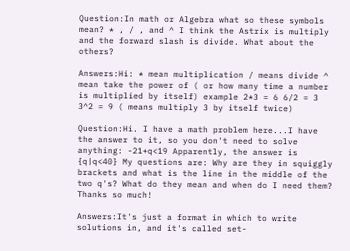Question:In math or Algebra what so these symbols mean? * , / , and ^ I think the Astrix is multiply and the forward slash is divide. What about the others?

Answers:Hi: * mean multiplication / means divide ^ mean take the power of ( or how many time a number is multiplied by itself) example 2*3 = 6 6/2 = 3 3^2 = 9 ( means multiply 3 by itself twice)

Question:Hi. I have a math problem here...I have the answer to it, so you don't need to solve anything: -21+q<19 Apparently, the answer is {q|q<40} My questions are: Why are they in squiggly brackets and what is the line in the middle of the two q's? What do they mean and when do I need them? Thanks so much!

Answers:It's just a format in which to write solutions in, and it's called set-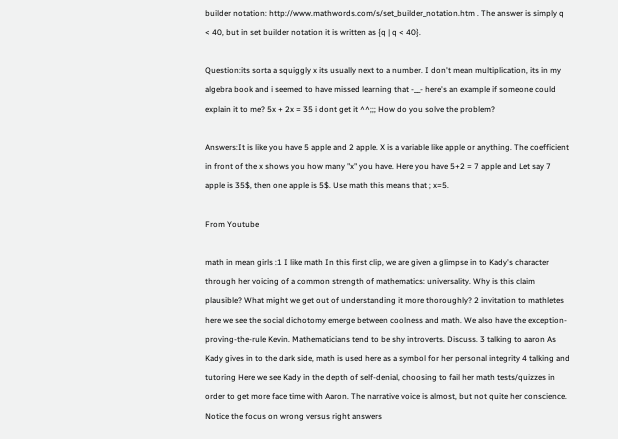builder notation: http://www.mathwords.com/s/set_builder_notation.htm . The answer is simply q < 40, but in set builder notation it is written as {q | q < 40}.

Question:its sorta a squiggly x its usually next to a number. I don't mean multiplication, its in my algebra book and i seemed to have missed learning that -__- here's an example if someone could explain it to me? 5x + 2x = 35 i dont get it ^^;;; How do you solve the problem?

Answers:It is like you have 5 apple and 2 apple. X is a variable like apple or anything. The coefficient in front of the x shows you how many "x" you have. Here you have 5+2 = 7 apple and Let say 7 apple is 35$, then one apple is 5$. Use math this means that ; x=5.

From Youtube

math in mean girls :1 I like math In this first clip, we are given a glimpse in to Kady's character through her voicing of a common strength of mathematics: universality. Why is this claim plausible? What might we get out of understanding it more thoroughly? 2 invitation to mathletes here we see the social dichotomy emerge between coolness and math. We also have the exception-proving-the-rule Kevin. Mathematicians tend to be shy introverts. Discuss. 3 talking to aaron As Kady gives in to the dark side, math is used here as a symbol for her personal integrity 4 talking and tutoring Here we see Kady in the depth of self-denial, choosing to fail her math tests/quizzes in order to get more face time with Aaron. The narrative voice is almost, but not quite her conscience. Notice the focus on wrong versus right answers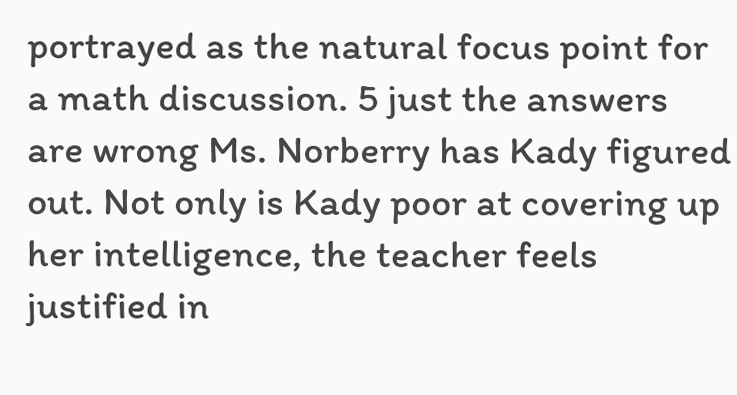portrayed as the natural focus point for a math discussion. 5 just the answers are wrong Ms. Norberry has Kady figured out. Not only is Kady poor at covering up her intelligence, the teacher feels justified in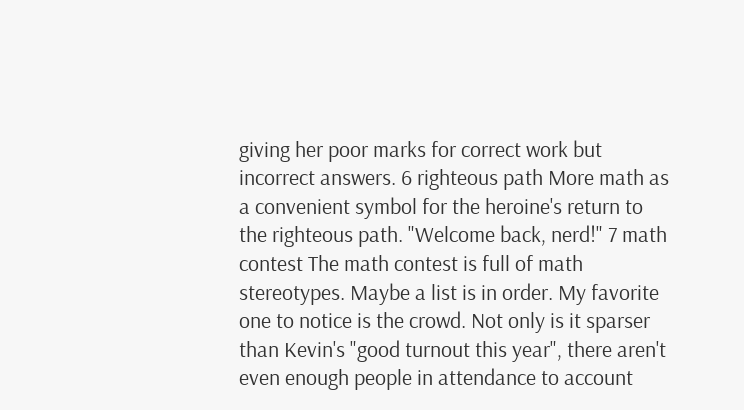giving her poor marks for correct work but incorrect answers. 6 righteous path More math as a convenient symbol for the heroine's return to the righteous path. "Welcome back, nerd!" 7 math contest The math contest is full of math stereotypes. Maybe a list is in order. My favorite one to notice is the crowd. Not only is it sparser than Kevin's "good turnout this year", there aren't even enough people in attendance to account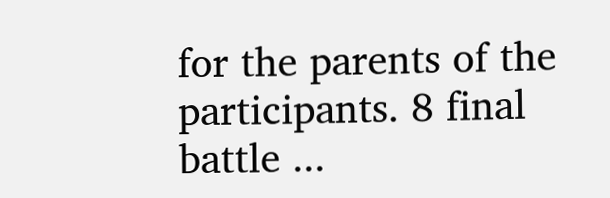for the parents of the participants. 8 final battle ...